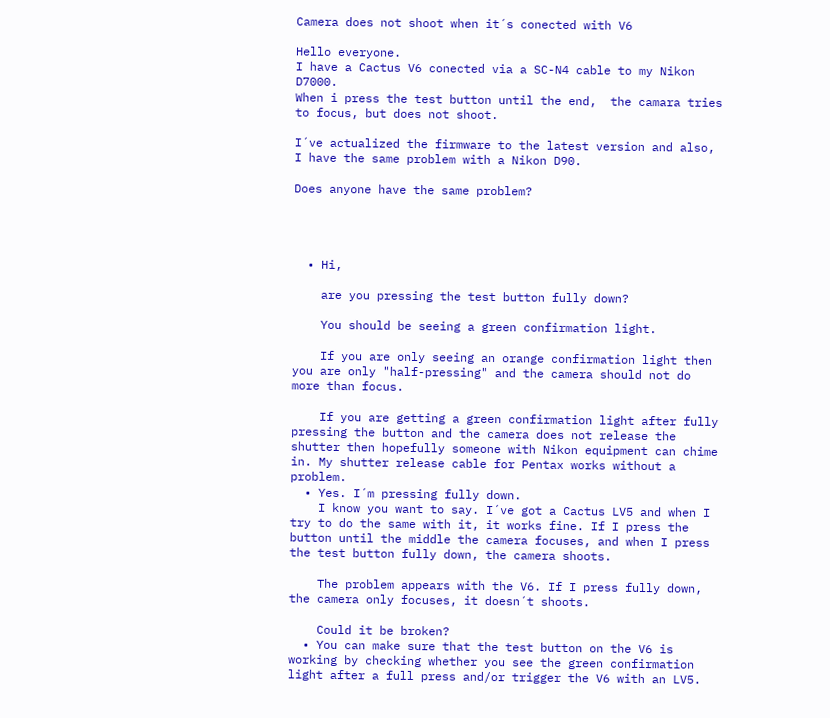Camera does not shoot when it´s conected with V6

Hello everyone.
I have a Cactus V6 conected via a SC-N4 cable to my Nikon D7000.
When i press the test button until the end,  the camara tries to focus, but does not shoot.

I´ve actualized the firmware to the latest version and also, I have the same problem with a Nikon D90.

Does anyone have the same problem?




  • Hi,

    are you pressing the test button fully down?

    You should be seeing a green confirmation light.

    If you are only seeing an orange confirmation light then you are only "half-pressing" and the camera should not do more than focus.

    If you are getting a green confirmation light after fully pressing the button and the camera does not release the shutter then hopefully someone with Nikon equipment can chime in. My shutter release cable for Pentax works without a problem.
  • Yes. I´m pressing fully down.
    I know you want to say. I´ve got a Cactus LV5 and when I try to do the same with it, it works fine. If I press the button until the middle the camera focuses, and when I press the test button fully down, the camera shoots.

    The problem appears with the V6. If I press fully down, the camera only focuses, it doesn´t shoots.

    Could it be broken?
  • You can make sure that the test button on the V6 is working by checking whether you see the green confirmation light after a full press and/or trigger the V6 with an LV5.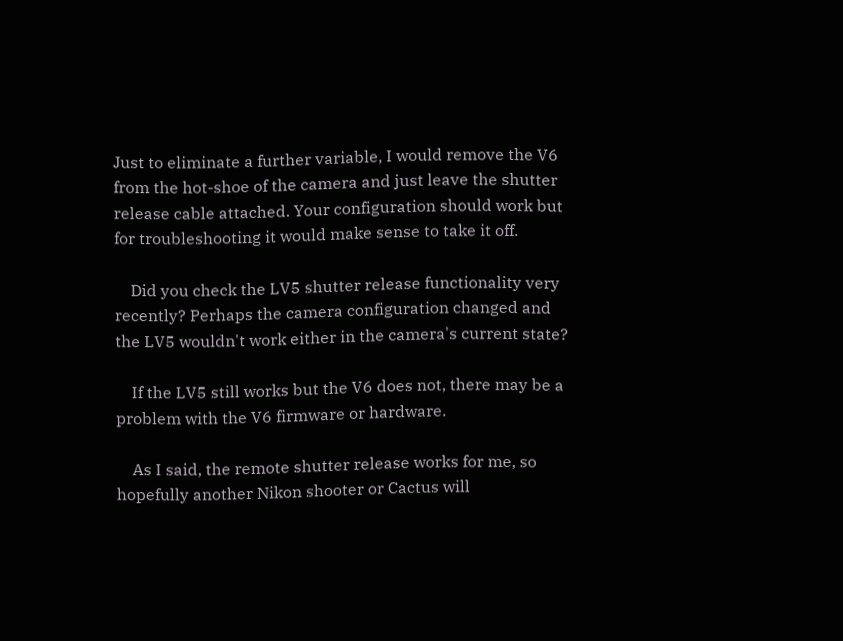Just to eliminate a further variable, I would remove the V6 from the hot-shoe of the camera and just leave the shutter release cable attached. Your configuration should work but for troubleshooting it would make sense to take it off.

    Did you check the LV5 shutter release functionality very recently? Perhaps the camera configuration changed and the LV5 wouldn't work either in the camera's current state?

    If the LV5 still works but the V6 does not, there may be a problem with the V6 firmware or hardware.

    As I said, the remote shutter release works for me, so hopefully another Nikon shooter or Cactus will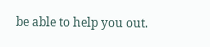be able to help you out.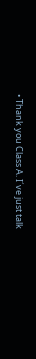• Thank you Class A. I´ve just talk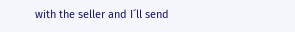with the seller and I´ll send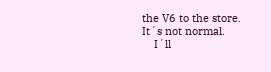the V6 to the store. It´s not normal.
    I´ll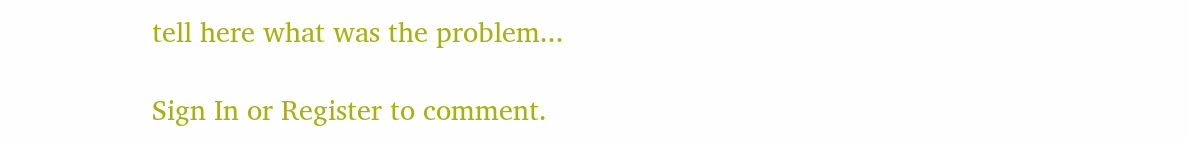tell here what was the problem...

Sign In or Register to comment.